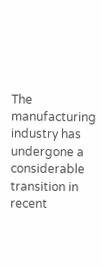The manufacturing industry has undergone a considerable transition in recent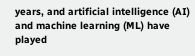years, and artificial intelligence (AI) and machine learning (ML) have played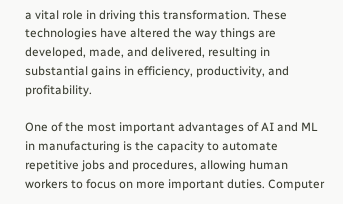a vital role in driving this transformation. These technologies have altered the way things are developed, made, and delivered, resulting in substantial gains in efficiency, productivity, and profitability.

One of the most important advantages of AI and ML in manufacturing is the capacity to automate repetitive jobs and procedures, allowing human workers to focus on more important duties. Computer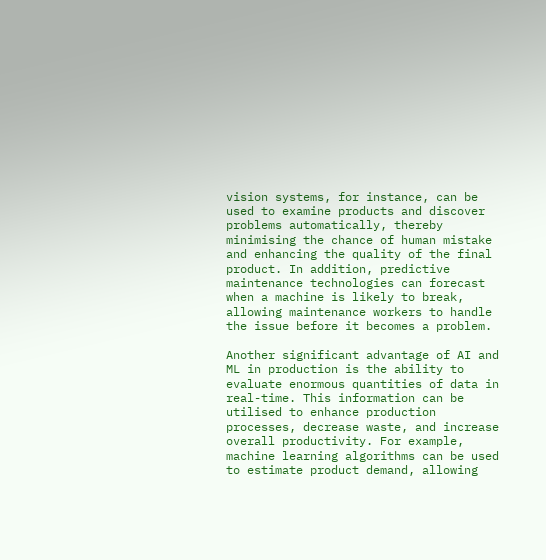vision systems, for instance, can be used to examine products and discover problems automatically, thereby minimising the chance of human mistake and enhancing the quality of the final product. In addition, predictive maintenance technologies can forecast when a machine is likely to break, allowing maintenance workers to handle the issue before it becomes a problem.

Another significant advantage of AI and ML in production is the ability to evaluate enormous quantities of data in real-time. This information can be utilised to enhance production processes, decrease waste, and increase overall productivity. For example, machine learning algorithms can be used to estimate product demand, allowing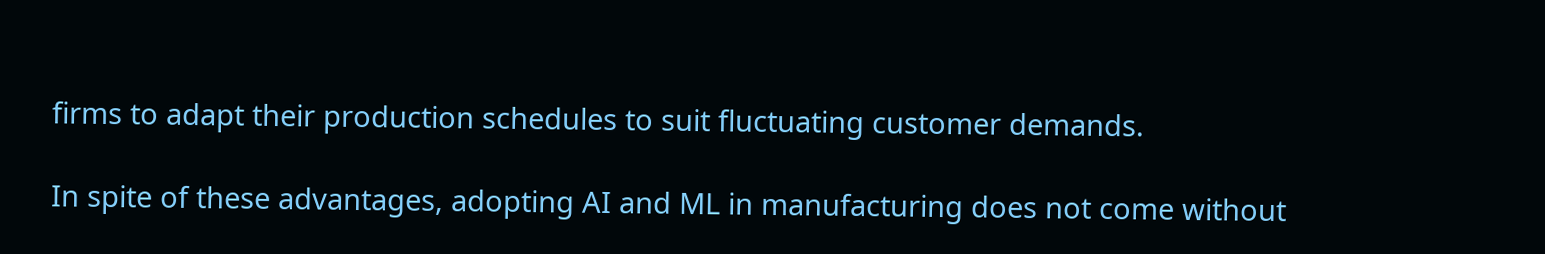firms to adapt their production schedules to suit fluctuating customer demands.

In spite of these advantages, adopting AI and ML in manufacturing does not come without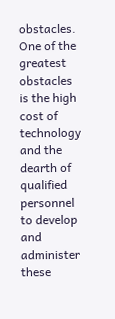obstacles. One of the greatest obstacles is the high cost of technology and the dearth of qualified personnel to develop and administer these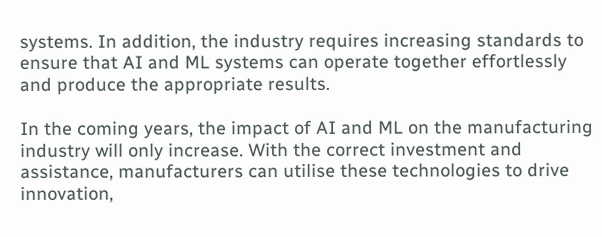systems. In addition, the industry requires increasing standards to ensure that AI and ML systems can operate together effortlessly and produce the appropriate results.

In the coming years, the impact of AI and ML on the manufacturing industry will only increase. With the correct investment and assistance, manufacturers can utilise these technologies to drive innovation,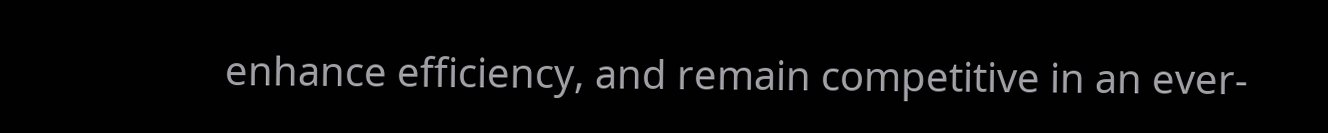enhance efficiency, and remain competitive in an ever-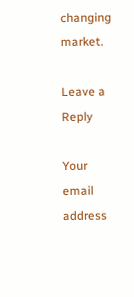changing market.

Leave a Reply

Your email address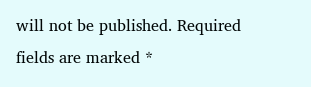will not be published. Required fields are marked *